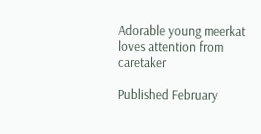Adorable young meerkat loves attention from caretaker

Published February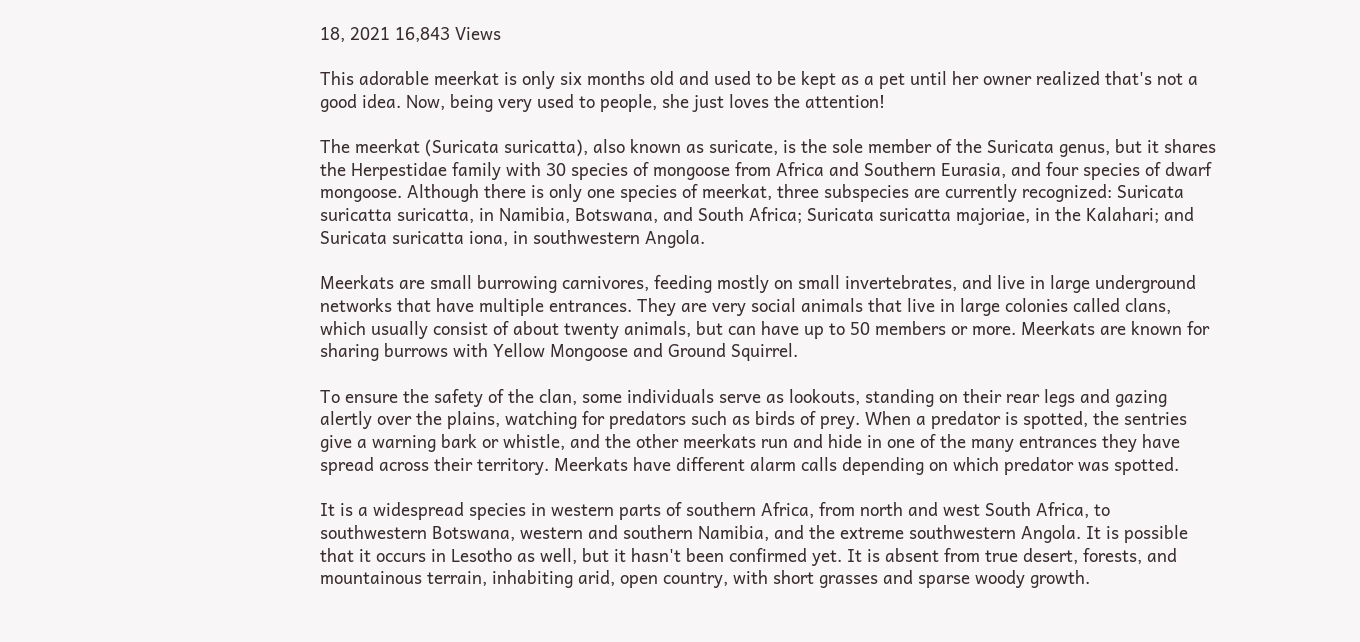18, 2021 16,843 Views

This adorable meerkat is only six months old and used to be kept as a pet until her owner realized that's not a good idea. Now, being very used to people, she just loves the attention!

The meerkat (Suricata suricatta), also known as suricate, is the sole member of the Suricata genus, but it shares the Herpestidae family with 30 species of mongoose from Africa and Southern Eurasia, and four species of dwarf mongoose. Although there is only one species of meerkat, three subspecies are currently recognized: Suricata suricatta suricatta, in Namibia, Botswana, and South Africa; Suricata suricatta majoriae, in the Kalahari; and Suricata suricatta iona, in southwestern Angola.

Meerkats are small burrowing carnivores, feeding mostly on small invertebrates, and live in large underground networks that have multiple entrances. They are very social animals that live in large colonies called clans, which usually consist of about twenty animals, but can have up to 50 members or more. Meerkats are known for sharing burrows with Yellow Mongoose and Ground Squirrel.

To ensure the safety of the clan, some individuals serve as lookouts, standing on their rear legs and gazing alertly over the plains, watching for predators such as birds of prey. When a predator is spotted, the sentries give a warning bark or whistle, and the other meerkats run and hide in one of the many entrances they have spread across their territory. Meerkats have different alarm calls depending on which predator was spotted.

It is a widespread species in western parts of southern Africa, from north and west South Africa, to southwestern Botswana, western and southern Namibia, and the extreme southwestern Angola. It is possible that it occurs in Lesotho as well, but it hasn't been confirmed yet. It is absent from true desert, forests, and mountainous terrain, inhabiting arid, open country, with short grasses and sparse woody growth.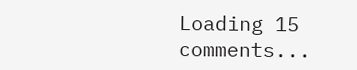Loading 15 comments...